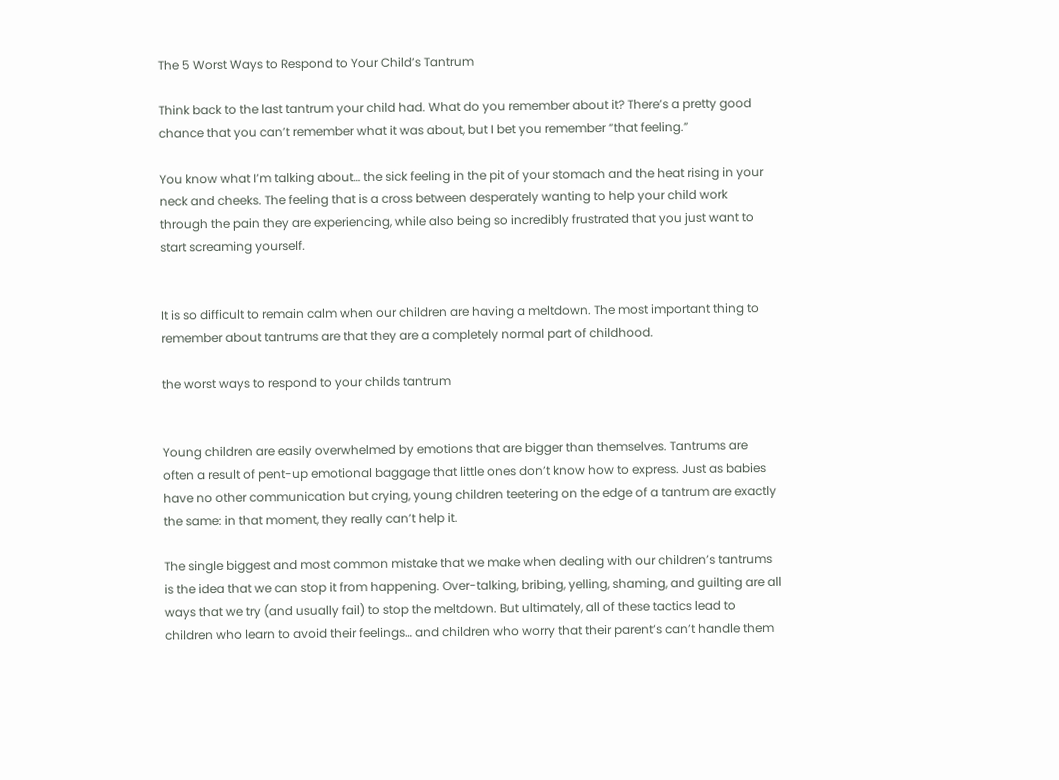The 5 Worst Ways to Respond to Your Child’s Tantrum

Think back to the last tantrum your child had. What do you remember about it? There’s a pretty good chance that you can’t remember what it was about, but I bet you remember “that feeling.”

You know what I’m talking about… the sick feeling in the pit of your stomach and the heat rising in your neck and cheeks. The feeling that is a cross between desperately wanting to help your child work through the pain they are experiencing, while also being so incredibly frustrated that you just want to start screaming yourself.


It is so difficult to remain calm when our children are having a meltdown. The most important thing to remember about tantrums are that they are a completely normal part of childhood.

the worst ways to respond to your childs tantrum


Young children are easily overwhelmed by emotions that are bigger than themselves. Tantrums are often a result of pent-up emotional baggage that little ones don’t know how to express. Just as babies have no other communication but crying, young children teetering on the edge of a tantrum are exactly the same: in that moment, they really can’t help it.

The single biggest and most common mistake that we make when dealing with our children’s tantrums is the idea that we can stop it from happening. Over-talking, bribing, yelling, shaming, and guilting are all ways that we try (and usually fail) to stop the meltdown. But ultimately, all of these tactics lead to children who learn to avoid their feelings… and children who worry that their parent’s can’t handle them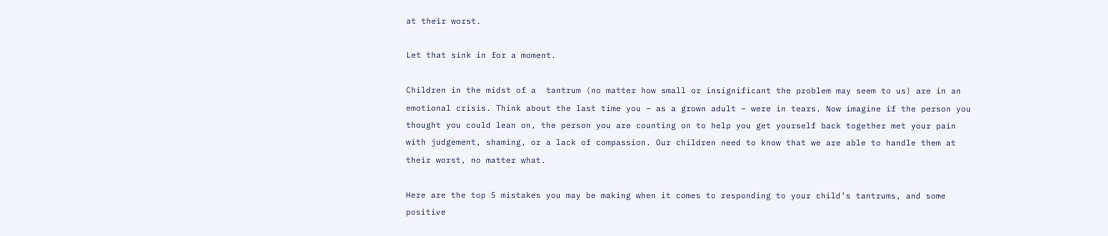at their worst.

Let that sink in for a moment.

Children in the midst of a  tantrum (no matter how small or insignificant the problem may seem to us) are in an emotional crisis. Think about the last time you – as a grown adult – were in tears. Now imagine if the person you thought you could lean on, the person you are counting on to help you get yourself back together met your pain with judgement, shaming, or a lack of compassion. Our children need to know that we are able to handle them at their worst, no matter what.

Here are the top 5 mistakes you may be making when it comes to responding to your child’s tantrums, and some positive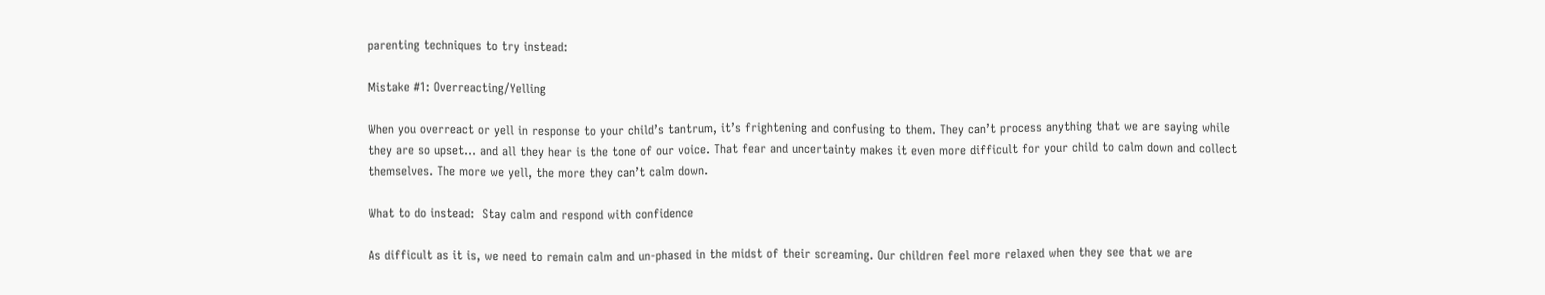parenting techniques to try instead:

Mistake #1: Overreacting/Yelling

When you overreact or yell in response to your child’s tantrum, it’s frightening and confusing to them. They can’t process anything that we are saying while they are so upset… and all they hear is the tone of our voice. That fear and uncertainty makes it even more difficult for your child to calm down and collect themselves. The more we yell, the more they can’t calm down.

What to do instead:  Stay calm and respond with confidence

As difficult as it is, we need to remain calm and un-phased in the midst of their screaming. Our children feel more relaxed when they see that we are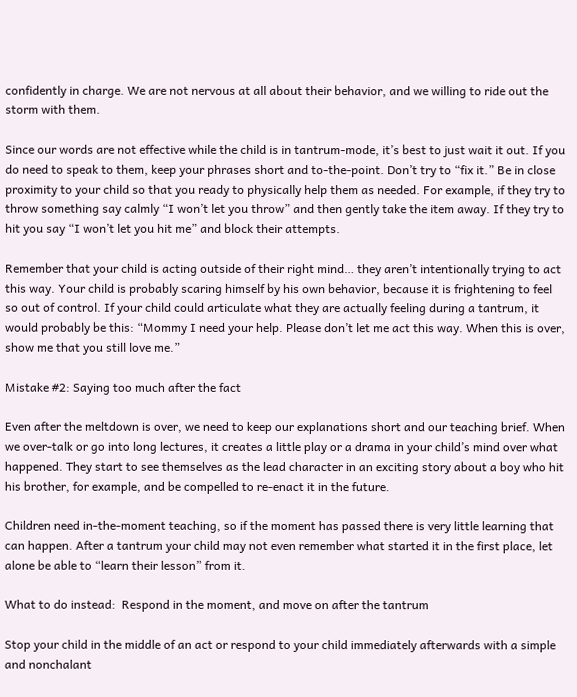confidently in charge. We are not nervous at all about their behavior, and we willing to ride out the storm with them.

Since our words are not effective while the child is in tantrum-mode, it’s best to just wait it out. If you do need to speak to them, keep your phrases short and to-the-point. Don’t try to “fix it.” Be in close proximity to your child so that you ready to physically help them as needed. For example, if they try to throw something say calmly “I won’t let you throw” and then gently take the item away. If they try to hit you say “I won’t let you hit me” and block their attempts.

Remember that your child is acting outside of their right mind… they aren’t intentionally trying to act this way. Your child is probably scaring himself by his own behavior, because it is frightening to feel so out of control. If your child could articulate what they are actually feeling during a tantrum, it would probably be this: “Mommy I need your help. Please don’t let me act this way. When this is over, show me that you still love me.”

Mistake #2: Saying too much after the fact

Even after the meltdown is over, we need to keep our explanations short and our teaching brief. When we over-talk or go into long lectures, it creates a little play or a drama in your child’s mind over what happened. They start to see themselves as the lead character in an exciting story about a boy who hit his brother, for example, and be compelled to re-enact it in the future.

Children need in-the-moment teaching, so if the moment has passed there is very little learning that can happen. After a tantrum your child may not even remember what started it in the first place, let alone be able to “learn their lesson” from it.

What to do instead:  Respond in the moment, and move on after the tantrum

Stop your child in the middle of an act or respond to your child immediately afterwards with a simple and nonchalant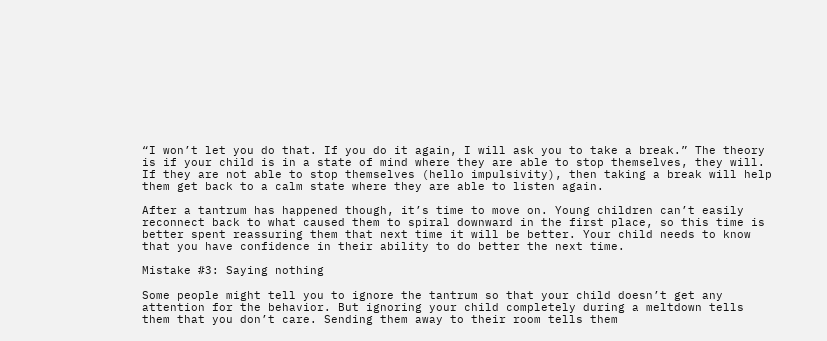“I won’t let you do that. If you do it again, I will ask you to take a break.” The theory is if your child is in a state of mind where they are able to stop themselves, they will. If they are not able to stop themselves (hello impulsivity), then taking a break will help them get back to a calm state where they are able to listen again.

After a tantrum has happened though, it’s time to move on. Young children can’t easily reconnect back to what caused them to spiral downward in the first place, so this time is better spent reassuring them that next time it will be better. Your child needs to know that you have confidence in their ability to do better the next time.

Mistake #3: Saying nothing

Some people might tell you to ignore the tantrum so that your child doesn’t get any attention for the behavior. But ignoring your child completely during a meltdown tells them that you don’t care. Sending them away to their room tells them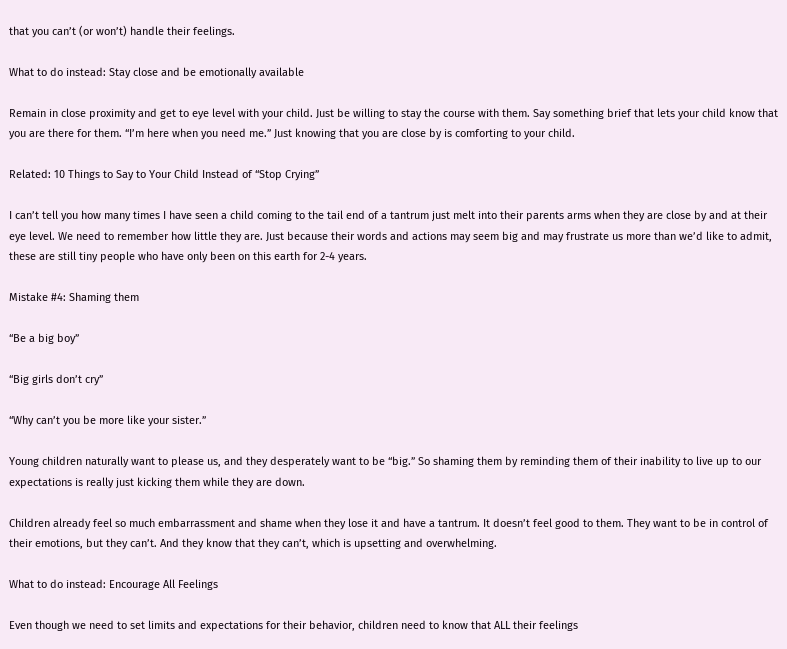that you can’t (or won’t) handle their feelings.

What to do instead: Stay close and be emotionally available

Remain in close proximity and get to eye level with your child. Just be willing to stay the course with them. Say something brief that lets your child know that you are there for them. “I’m here when you need me.” Just knowing that you are close by is comforting to your child.

Related: 10 Things to Say to Your Child Instead of “Stop Crying”

I can’t tell you how many times I have seen a child coming to the tail end of a tantrum just melt into their parents arms when they are close by and at their eye level. We need to remember how little they are. Just because their words and actions may seem big and may frustrate us more than we’d like to admit, these are still tiny people who have only been on this earth for 2-4 years.

Mistake #4: Shaming them

“Be a big boy”

“Big girls don’t cry”

“Why can’t you be more like your sister.”

Young children naturally want to please us, and they desperately want to be “big.” So shaming them by reminding them of their inability to live up to our expectations is really just kicking them while they are down.

Children already feel so much embarrassment and shame when they lose it and have a tantrum. It doesn’t feel good to them. They want to be in control of their emotions, but they can’t. And they know that they can’t, which is upsetting and overwhelming.

What to do instead: Encourage All Feelings

Even though we need to set limits and expectations for their behavior, children need to know that ALL their feelings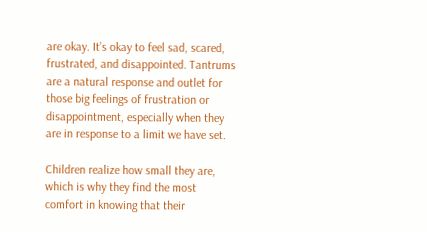are okay. It’s okay to feel sad, scared, frustrated, and disappointed. Tantrums are a natural response and outlet for those big feelings of frustration or disappointment, especially when they are in response to a limit we have set.

Children realize how small they are, which is why they find the most comfort in knowing that their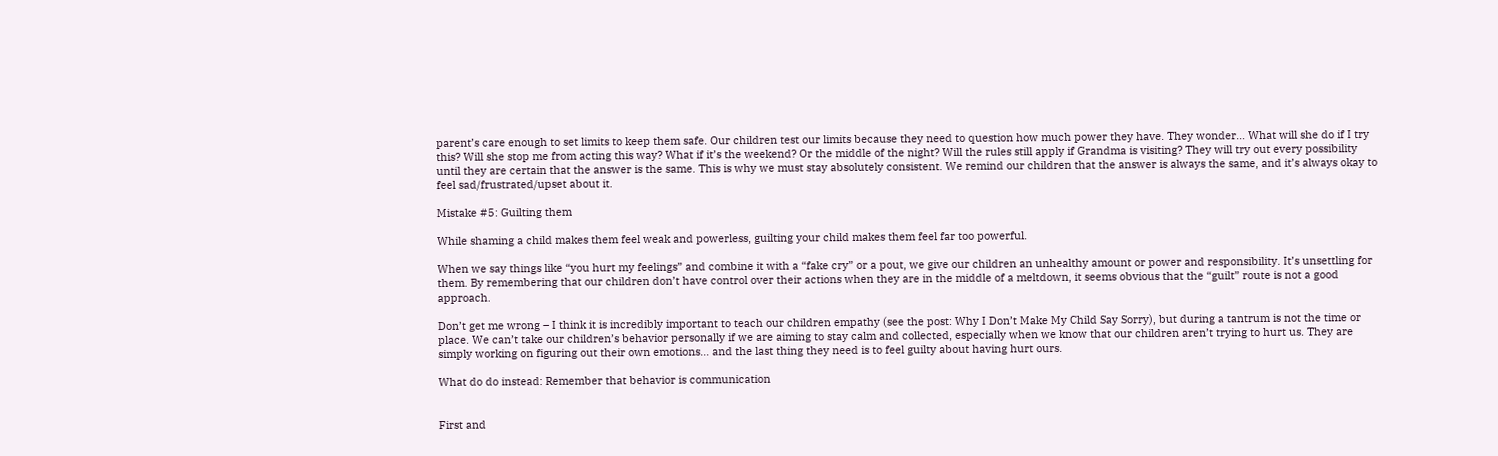parent’s care enough to set limits to keep them safe. Our children test our limits because they need to question how much power they have. They wonder… What will she do if I try this? Will she stop me from acting this way? What if it’s the weekend? Or the middle of the night? Will the rules still apply if Grandma is visiting? They will try out every possibility until they are certain that the answer is the same. This is why we must stay absolutely consistent. We remind our children that the answer is always the same, and it’s always okay to feel sad/frustrated/upset about it.

Mistake #5: Guilting them

While shaming a child makes them feel weak and powerless, guilting your child makes them feel far too powerful.

When we say things like “you hurt my feelings” and combine it with a “fake cry” or a pout, we give our children an unhealthy amount or power and responsibility. It’s unsettling for them. By remembering that our children don’t have control over their actions when they are in the middle of a meltdown, it seems obvious that the “guilt” route is not a good approach.

Don’t get me wrong – I think it is incredibly important to teach our children empathy (see the post: Why I Don’t Make My Child Say Sorry), but during a tantrum is not the time or place. We can’t take our children’s behavior personally if we are aiming to stay calm and collected, especially when we know that our children aren’t trying to hurt us. They are simply working on figuring out their own emotions… and the last thing they need is to feel guilty about having hurt ours.

What do do instead: Remember that behavior is communication


First and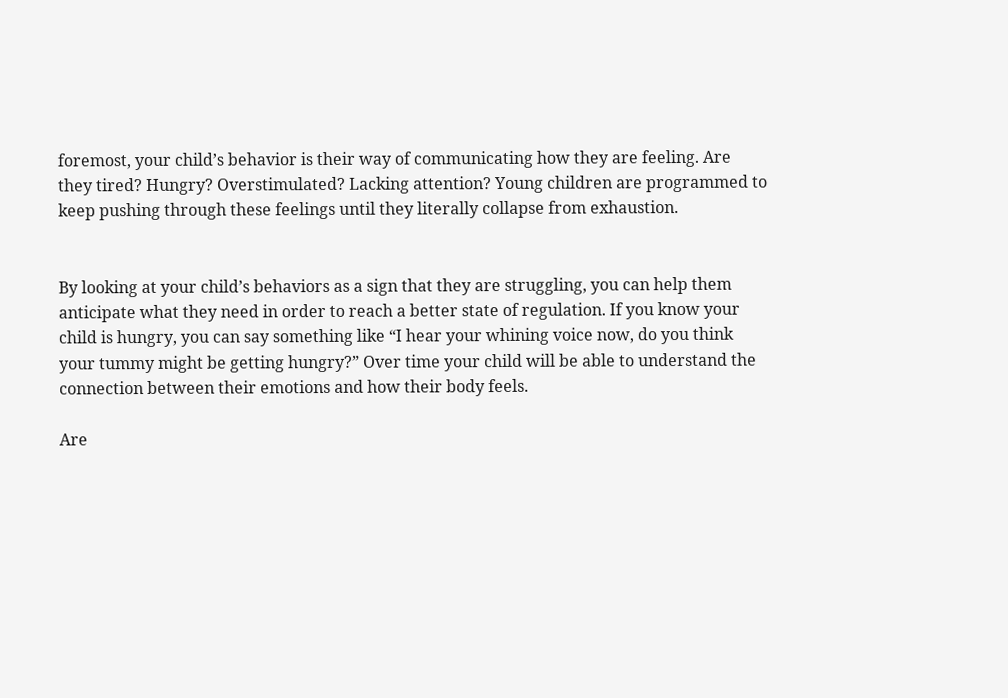foremost, your child’s behavior is their way of communicating how they are feeling. Are they tired? Hungry? Overstimulated? Lacking attention? Young children are programmed to keep pushing through these feelings until they literally collapse from exhaustion.


By looking at your child’s behaviors as a sign that they are struggling, you can help them anticipate what they need in order to reach a better state of regulation. If you know your child is hungry, you can say something like “I hear your whining voice now, do you think your tummy might be getting hungry?” Over time your child will be able to understand the connection between their emotions and how their body feels.

Are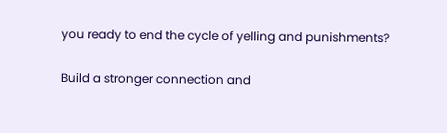you ready to end the cycle of yelling and punishments?

Build a stronger connection and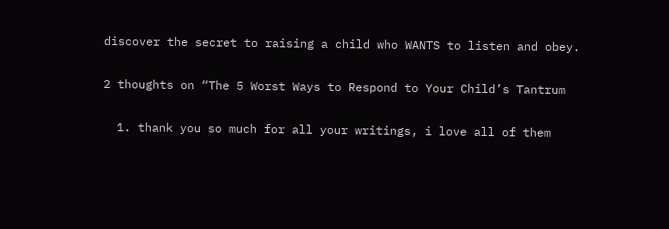discover the secret to raising a child who WANTS to listen and obey.

2 thoughts on “The 5 Worst Ways to Respond to Your Child’s Tantrum

  1. thank you so much for all your writings, i love all of them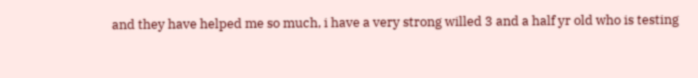and they have helped me so much, i have a very strong willed 3 and a half yr old who is testing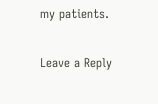my patients.

Leave a Reply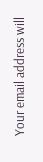Your email address will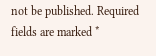not be published. Required fields are marked *